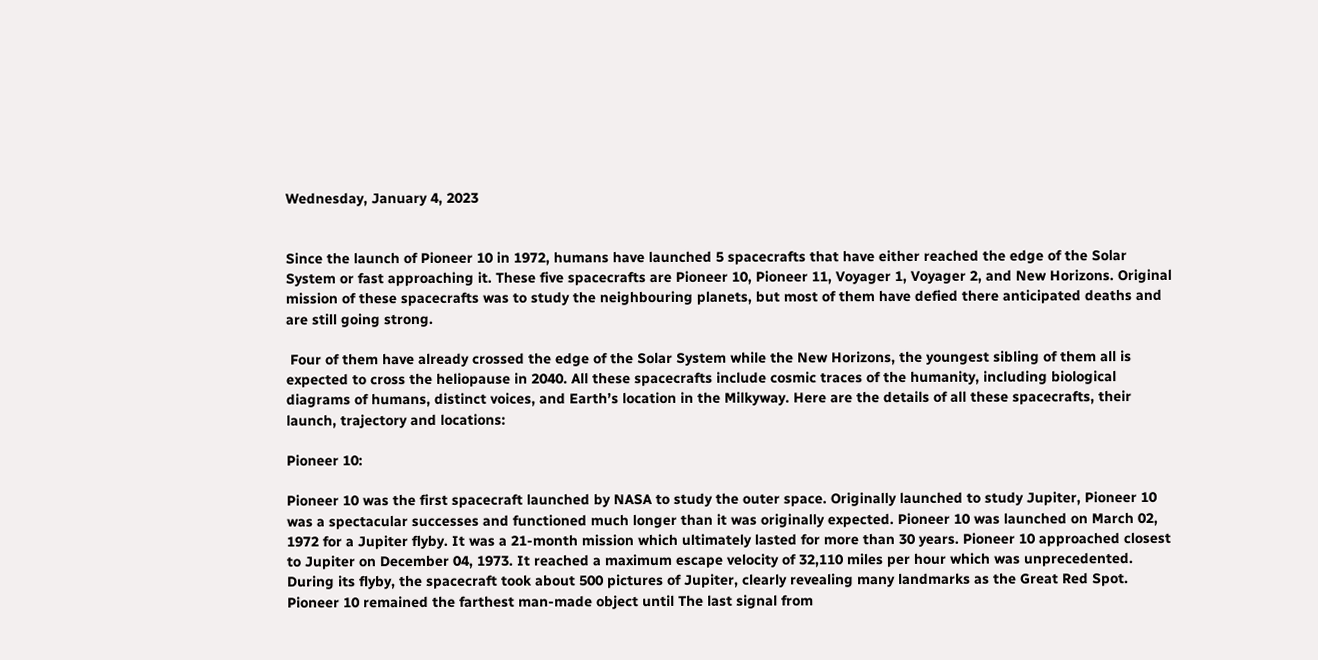Wednesday, January 4, 2023


Since the launch of Pioneer 10 in 1972, humans have launched 5 spacecrafts that have either reached the edge of the Solar System or fast approaching it. These five spacecrafts are Pioneer 10, Pioneer 11, Voyager 1, Voyager 2, and New Horizons. Original mission of these spacecrafts was to study the neighbouring planets, but most of them have defied there anticipated deaths and are still going strong.

 Four of them have already crossed the edge of the Solar System while the New Horizons, the youngest sibling of them all is expected to cross the heliopause in 2040. All these spacecrafts include cosmic traces of the humanity, including biological diagrams of humans, distinct voices, and Earth’s location in the Milkyway. Here are the details of all these spacecrafts, their launch, trajectory and locations:

Pioneer 10:

Pioneer 10 was the first spacecraft launched by NASA to study the outer space. Originally launched to study Jupiter, Pioneer 10 was a spectacular successes and functioned much longer than it was originally expected. Pioneer 10 was launched on March 02, 1972 for a Jupiter flyby. It was a 21-month mission which ultimately lasted for more than 30 years. Pioneer 10 approached closest to Jupiter on December 04, 1973. It reached a maximum escape velocity of 32,110 miles per hour which was unprecedented. During its flyby, the spacecraft took about 500 pictures of Jupiter, clearly revealing many landmarks as the Great Red Spot. Pioneer 10 remained the farthest man-made object until The last signal from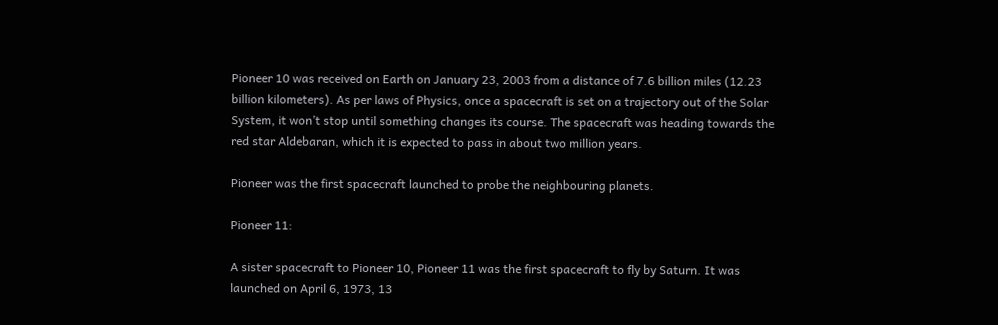Pioneer 10 was received on Earth on January 23, 2003 from a distance of 7.6 billion miles (12.23 billion kilometers). As per laws of Physics, once a spacecraft is set on a trajectory out of the Solar System, it won’t stop until something changes its course. The spacecraft was heading towards the red star Aldebaran, which it is expected to pass in about two million years.

Pioneer was the first spacecraft launched to probe the neighbouring planets.

Pioneer 11:

A sister spacecraft to Pioneer 10, Pioneer 11 was the first spacecraft to fly by Saturn. It was launched on April 6, 1973, 13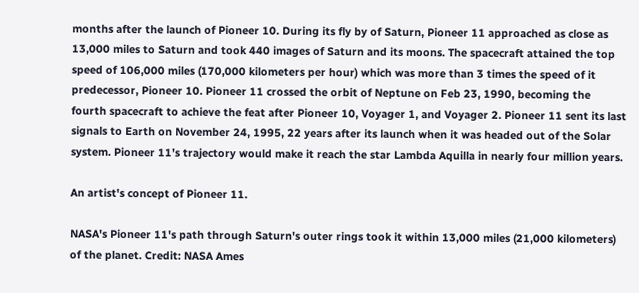months after the launch of Pioneer 10. During its fly by of Saturn, Pioneer 11 approached as close as 13,000 miles to Saturn and took 440 images of Saturn and its moons. The spacecraft attained the top speed of 106,000 miles (170,000 kilometers per hour) which was more than 3 times the speed of it predecessor, Pioneer 10. Pioneer 11 crossed the orbit of Neptune on Feb 23, 1990, becoming the fourth spacecraft to achieve the feat after Pioneer 10, Voyager 1, and Voyager 2. Pioneer 11 sent its last signals to Earth on November 24, 1995, 22 years after its launch when it was headed out of the Solar system. Pioneer 11’s trajectory would make it reach the star Lambda Aquilla in nearly four million years.

An artist's concept of Pioneer 11.

NASA's Pioneer 11's path through Saturn's outer rings took it within 13,000 miles (21,000 kilometers) of the planet. Credit: NASA Ames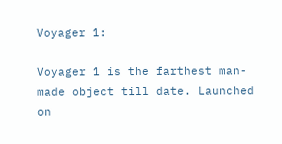Voyager 1:

Voyager 1 is the farthest man-made object till date. Launched on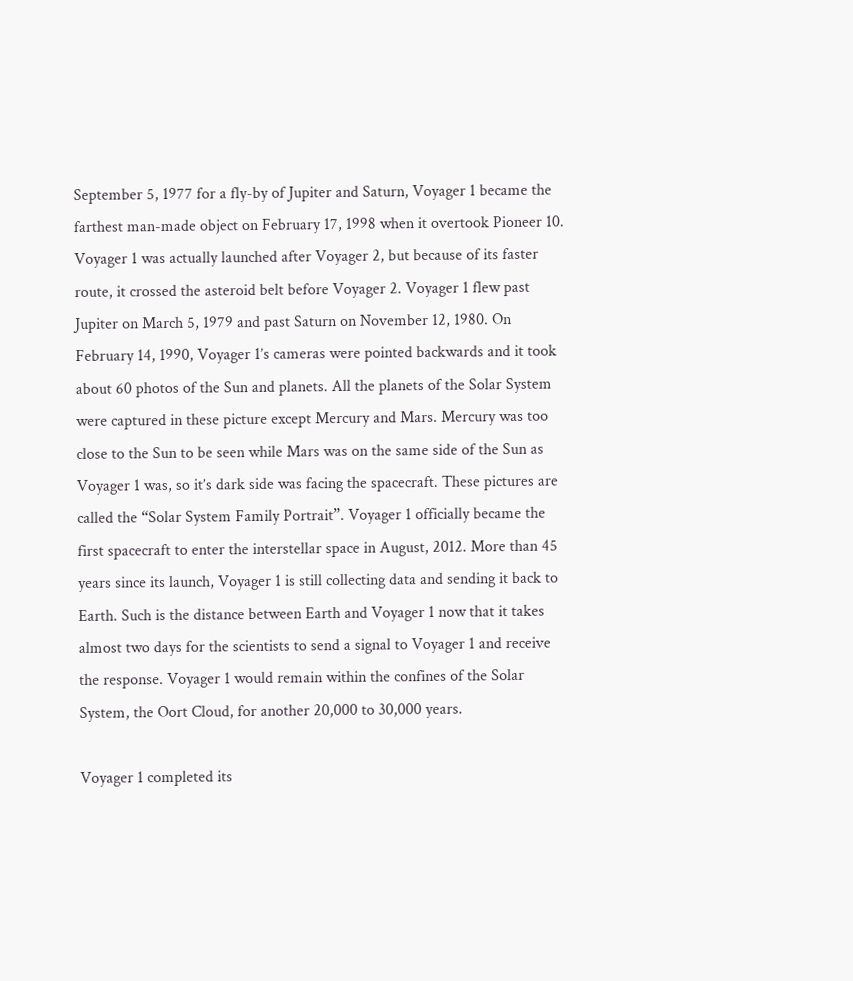September 5, 1977 for a fly-by of Jupiter and Saturn, Voyager 1 became the farthest man-made object on February 17, 1998 when it overtook Pioneer 10. Voyager 1 was actually launched after Voyager 2, but because of its faster route, it crossed the asteroid belt before Voyager 2. Voyager 1 flew past Jupiter on March 5, 1979 and past Saturn on November 12, 1980. On February 14, 1990, Voyager 1’s cameras were pointed backwards and it took about 60 photos of the Sun and planets. All the planets of the Solar System were captured in these picture except Mercury and Mars. Mercury was too close to the Sun to be seen while Mars was on the same side of the Sun as Voyager 1 was, so it’s dark side was facing the spacecraft. These pictures are called the “Solar System Family Portrait”. Voyager 1 officially became the first spacecraft to enter the interstellar space in August, 2012. More than 45 years since its launch, Voyager 1 is still collecting data and sending it back to Earth. Such is the distance between Earth and Voyager 1 now that it takes almost two days for the scientists to send a signal to Voyager 1 and receive the response. Voyager 1 would remain within the confines of the Solar System, the Oort Cloud, for another 20,000 to 30,000 years.

Voyager 1 completed its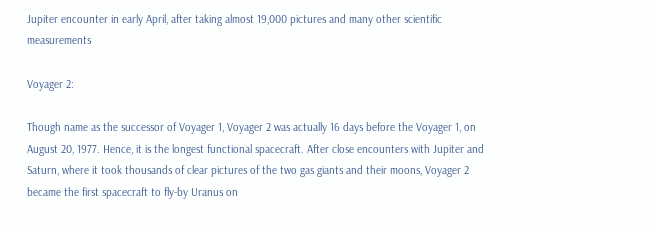Jupiter encounter in early April, after taking almost 19,000 pictures and many other scientific measurements

Voyager 2:

Though name as the successor of Voyager 1, Voyager 2 was actually 16 days before the Voyager 1, on August 20, 1977. Hence, it is the longest functional spacecraft. After close encounters with Jupiter and Saturn, where it took thousands of clear pictures of the two gas giants and their moons, Voyager 2 became the first spacecraft to fly-by Uranus on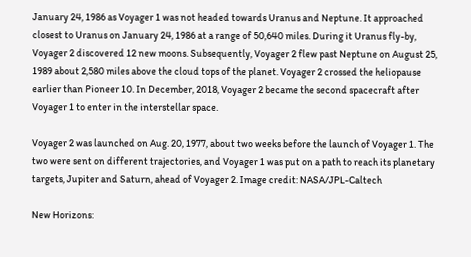January 24, 1986 as Voyager 1 was not headed towards Uranus and Neptune. It approached closest to Uranus on January 24, 1986 at a range of 50,640 miles. During it Uranus fly-by, Voyager 2 discovered 12 new moons. Subsequently, Voyager 2 flew past Neptune on August 25, 1989 about 2,580 miles above the cloud tops of the planet. Voyager 2 crossed the heliopause earlier than Pioneer 10. In December, 2018, Voyager 2 became the second spacecraft after Voyager 1 to enter in the interstellar space.

Voyager 2 was launched on Aug. 20, 1977, about two weeks before the launch of Voyager 1. The two were sent on different trajectories, and Voyager 1 was put on a path to reach its planetary targets, Jupiter and Saturn, ahead of Voyager 2. Image credit: NASA/JPL-Caltech

New Horizons: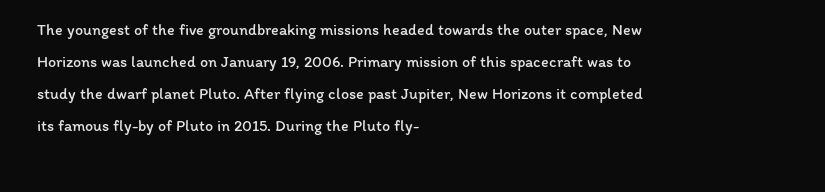The youngest of the five groundbreaking missions headed towards the outer space, New Horizons was launched on January 19, 2006. Primary mission of this spacecraft was to study the dwarf planet Pluto. After flying close past Jupiter, New Horizons it completed its famous fly-by of Pluto in 2015. During the Pluto fly-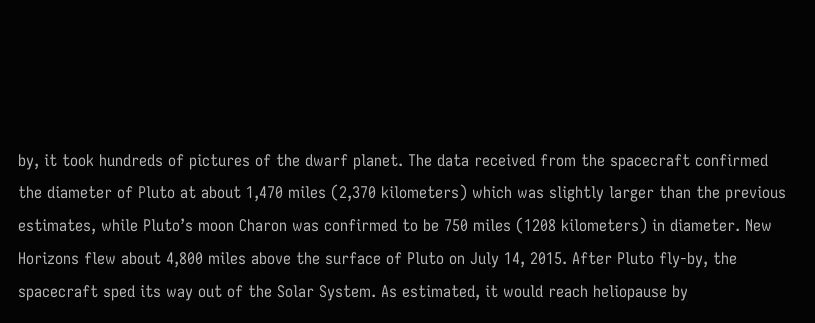by, it took hundreds of pictures of the dwarf planet. The data received from the spacecraft confirmed the diameter of Pluto at about 1,470 miles (2,370 kilometers) which was slightly larger than the previous estimates, while Pluto’s moon Charon was confirmed to be 750 miles (1208 kilometers) in diameter. New Horizons flew about 4,800 miles above the surface of Pluto on July 14, 2015. After Pluto fly-by, the spacecraft sped its way out of the Solar System. As estimated, it would reach heliopause by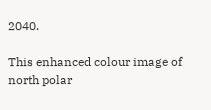2040.

This enhanced colour image of north polar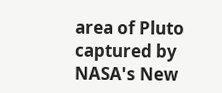area of Pluto captured by NASA's New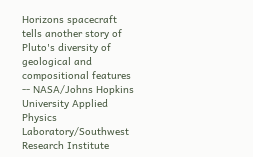Horizons spacecraft tells another story of Pluto's diversity of geological and compositional features -- NASA/Johns Hopkins University Applied Physics Laboratory/Southwest Research Institute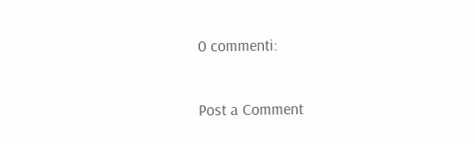0 commenti:

Post a Comment